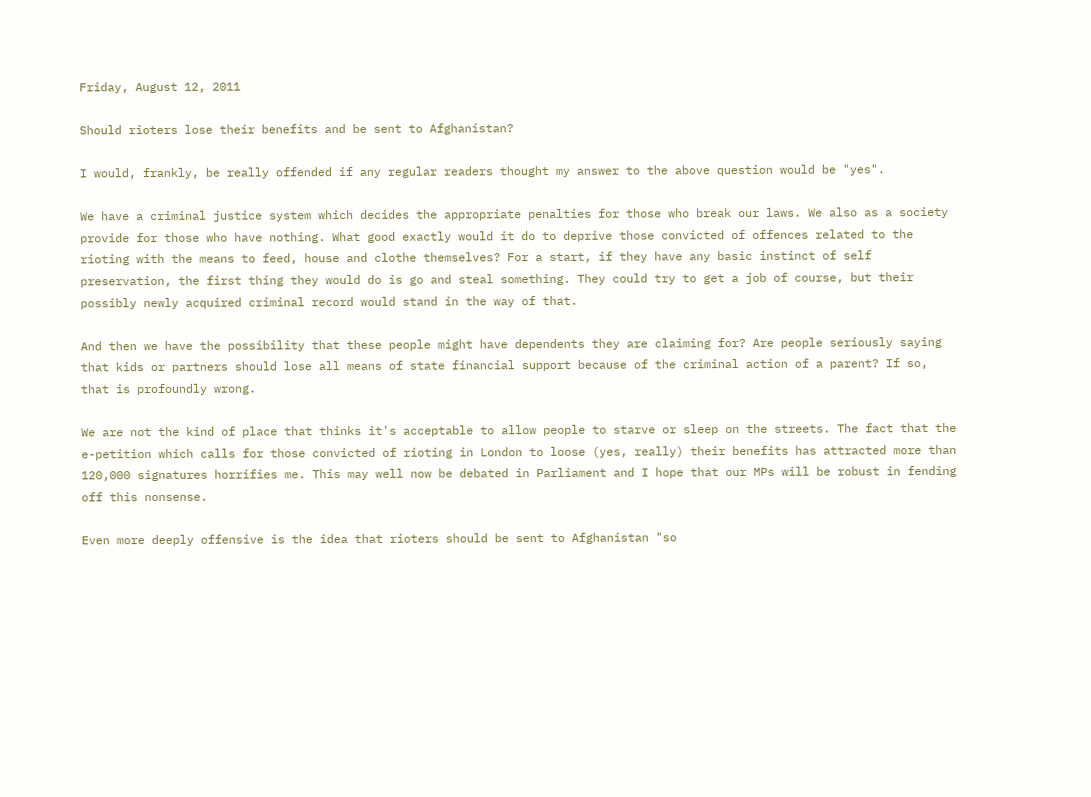Friday, August 12, 2011

Should rioters lose their benefits and be sent to Afghanistan?

I would, frankly, be really offended if any regular readers thought my answer to the above question would be "yes".

We have a criminal justice system which decides the appropriate penalties for those who break our laws. We also as a society provide for those who have nothing. What good exactly would it do to deprive those convicted of offences related to the rioting with the means to feed, house and clothe themselves? For a start, if they have any basic instinct of self preservation, the first thing they would do is go and steal something. They could try to get a job of course, but their possibly newly acquired criminal record would stand in the way of that.

And then we have the possibility that these people might have dependents they are claiming for? Are people seriously saying that kids or partners should lose all means of state financial support because of the criminal action of a parent? If so, that is profoundly wrong.

We are not the kind of place that thinks it's acceptable to allow people to starve or sleep on the streets. The fact that the e-petition which calls for those convicted of rioting in London to loose (yes, really) their benefits has attracted more than 120,000 signatures horrifies me. This may well now be debated in Parliament and I hope that our MPs will be robust in fending off this nonsense.

Even more deeply offensive is the idea that rioters should be sent to Afghanistan "so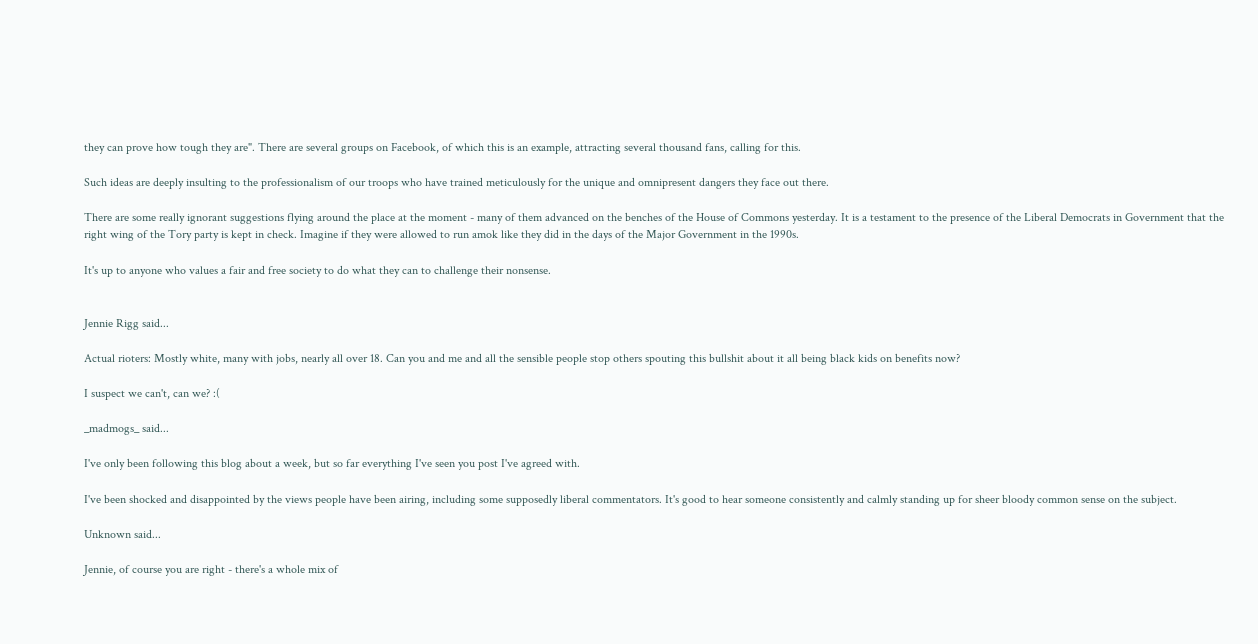they can prove how tough they are". There are several groups on Facebook, of which this is an example, attracting several thousand fans, calling for this.

Such ideas are deeply insulting to the professionalism of our troops who have trained meticulously for the unique and omnipresent dangers they face out there.

There are some really ignorant suggestions flying around the place at the moment - many of them advanced on the benches of the House of Commons yesterday. It is a testament to the presence of the Liberal Democrats in Government that the right wing of the Tory party is kept in check. Imagine if they were allowed to run amok like they did in the days of the Major Government in the 1990s.

It's up to anyone who values a fair and free society to do what they can to challenge their nonsense.


Jennie Rigg said...

Actual rioters: Mostly white, many with jobs, nearly all over 18. Can you and me and all the sensible people stop others spouting this bullshit about it all being black kids on benefits now?

I suspect we can't, can we? :(

_madmogs_ said...

I've only been following this blog about a week, but so far everything I've seen you post I've agreed with.

I've been shocked and disappointed by the views people have been airing, including some supposedly liberal commentators. It's good to hear someone consistently and calmly standing up for sheer bloody common sense on the subject.

Unknown said...

Jennie, of course you are right - there's a whole mix of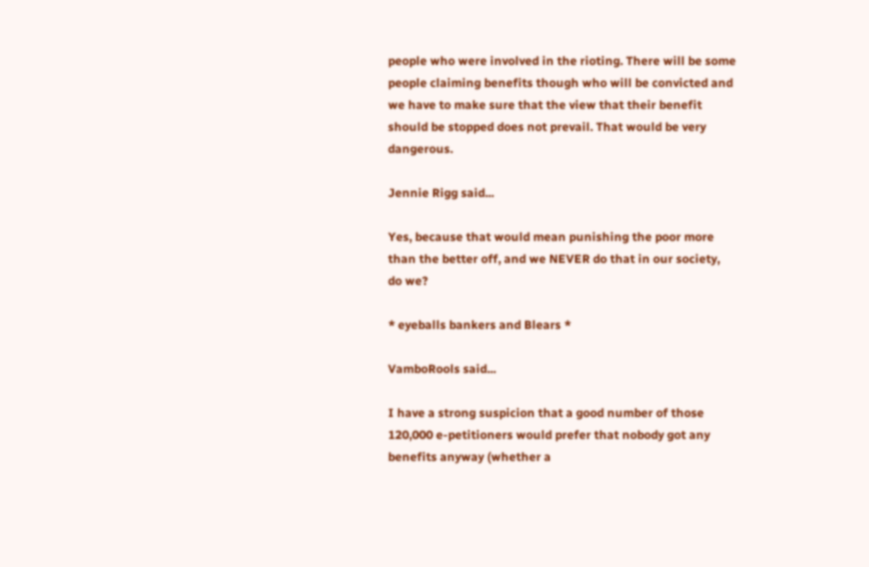people who were involved in the rioting. There will be some people claiming benefits though who will be convicted and we have to make sure that the view that their benefit should be stopped does not prevail. That would be very dangerous.

Jennie Rigg said...

Yes, because that would mean punishing the poor more than the better off, and we NEVER do that in our society, do we?

* eyeballs bankers and Blears *

VamboRools said...

I have a strong suspicion that a good number of those 120,000 e-petitioners would prefer that nobody got any benefits anyway (whether a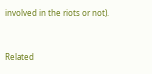involved in the riots or not).


Related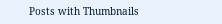Posts with Thumbnails